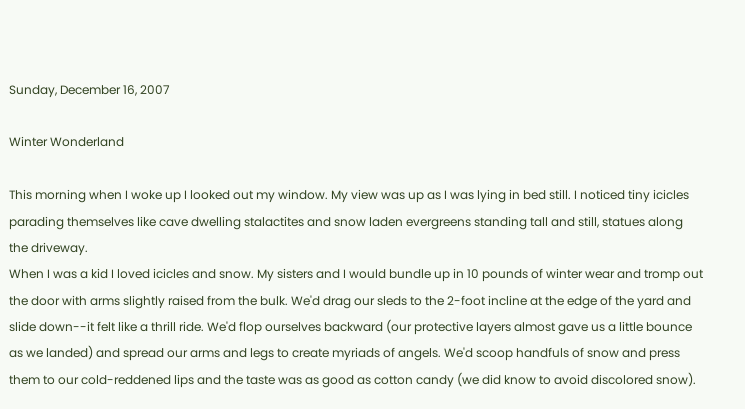Sunday, December 16, 2007

Winter Wonderland

This morning when I woke up I looked out my window. My view was up as I was lying in bed still. I noticed tiny icicles parading themselves like cave dwelling stalactites and snow laden evergreens standing tall and still, statues along the driveway.
When I was a kid I loved icicles and snow. My sisters and I would bundle up in 10 pounds of winter wear and tromp out the door with arms slightly raised from the bulk. We'd drag our sleds to the 2-foot incline at the edge of the yard and slide down--it felt like a thrill ride. We'd flop ourselves backward (our protective layers almost gave us a little bounce as we landed) and spread our arms and legs to create myriads of angels. We'd scoop handfuls of snow and press them to our cold-reddened lips and the taste was as good as cotton candy (we did know to avoid discolored snow).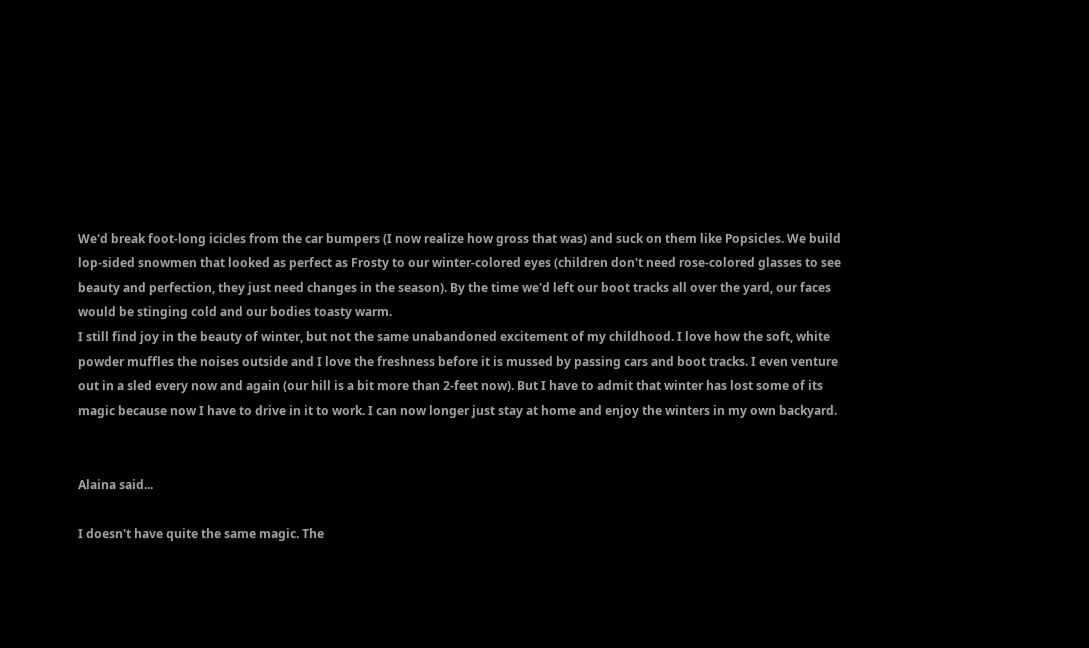We'd break foot-long icicles from the car bumpers (I now realize how gross that was) and suck on them like Popsicles. We build lop-sided snowmen that looked as perfect as Frosty to our winter-colored eyes (children don't need rose-colored glasses to see beauty and perfection, they just need changes in the season). By the time we'd left our boot tracks all over the yard, our faces would be stinging cold and our bodies toasty warm.
I still find joy in the beauty of winter, but not the same unabandoned excitement of my childhood. I love how the soft, white powder muffles the noises outside and I love the freshness before it is mussed by passing cars and boot tracks. I even venture out in a sled every now and again (our hill is a bit more than 2-feet now). But I have to admit that winter has lost some of its magic because now I have to drive in it to work. I can now longer just stay at home and enjoy the winters in my own backyard.


Alaina said...

I doesn't have quite the same magic. The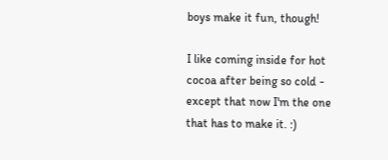boys make it fun, though!

I like coming inside for hot cocoa after being so cold - except that now I'm the one that has to make it. :)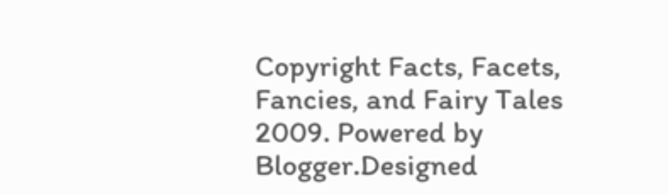Copyright Facts, Facets, Fancies, and Fairy Tales 2009. Powered by Blogger.Designed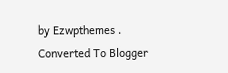by Ezwpthemes .
Converted To Blogger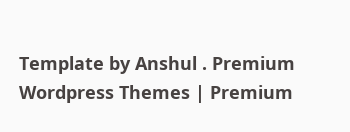Template by Anshul . Premium Wordpress Themes | Premium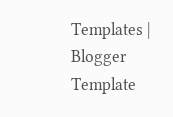Templates | Blogger Template